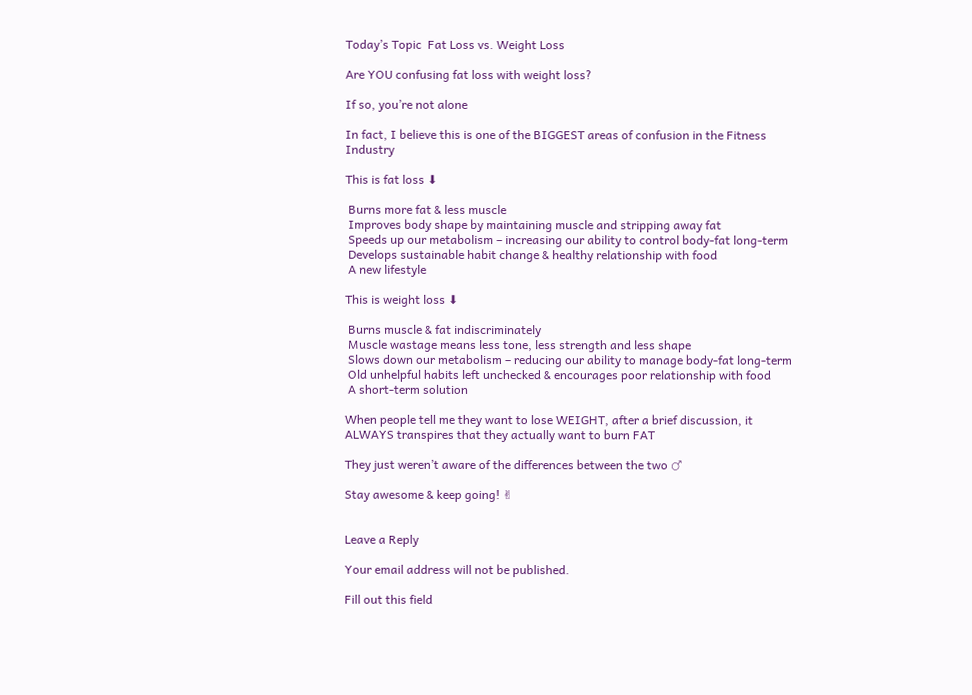Today’s Topic  Fat Loss vs. Weight Loss

Are YOU confusing fat loss with weight loss?

If so, you’re not alone

In fact, I believe this is one of the BIGGEST areas of confusion in the Fitness Industry

This is fat loss ⬇

 Burns more fat & less muscle
 Improves body shape by maintaining muscle and stripping away fat
 Speeds up our metabolism – increasing our ability to control body-fat long-term
 Develops sustainable habit change & healthy relationship with food
 A new lifestyle

This is weight loss ⬇

 Burns muscle & fat indiscriminately
 Muscle wastage means less tone, less strength and less shape
 Slows down our metabolism – reducing our ability to manage body-fat long-term
 Old unhelpful habits left unchecked & encourages poor relationship with food
 A short-term solution

When people tell me they want to lose WEIGHT, after a brief discussion, it ALWAYS transpires that they actually want to burn FAT

They just weren’t aware of the differences between the two ♂

Stay awesome & keep going! ✌


Leave a Reply

Your email address will not be published.

Fill out this field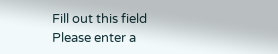Fill out this field
Please enter a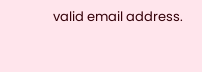valid email address.